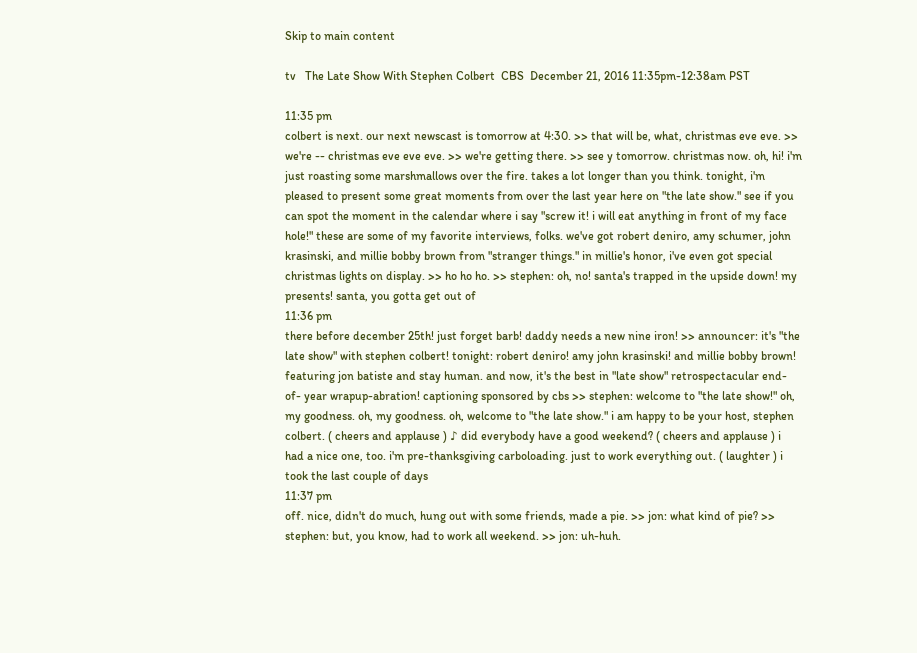Skip to main content

tv   The Late Show With Stephen Colbert  CBS  December 21, 2016 11:35pm-12:38am PST

11:35 pm
colbert is next. our next newscast is tomorrow at 4:30. >> that will be, what, christmas eve eve. >> we're -- christmas eve eve eve. >> we're getting there. >> see y tomorrow. christmas now. oh, hi! i'm just roasting some marshmallows over the fire. takes a lot longer than you think. tonight, i'm pleased to present some great moments from over the last year here on "the late show." see if you can spot the moment in the calendar where i say "screw it! i will eat anything in front of my face hole!" these are some of my favorite interviews, folks. we've got robert deniro, amy schumer, john krasinski, and millie bobby brown from "stranger things." in millie's honor, i've even got special christmas lights on display. >> ho ho ho. >> stephen: oh, no! santa's trapped in the upside down! my presents! santa, you gotta get out of
11:36 pm
there before december 25th! just forget barb! daddy needs a new nine iron! >> announcer: it's "the late show" with stephen colbert! tonight: robert deniro! amy john krasinski! and millie bobby brown! featuring jon batiste and stay human. and now, it's the best in "late show" retrospectacular end-of- year wrapup-abration! captioning sponsored by cbs >> stephen: welcome to "the late show!" oh, my goodness. oh, my goodness. oh, welcome to "the late show." i am happy to be your host, stephen colbert. ( cheers and applause ) ♪ did everybody have a good weekend? ( cheers and applause ) i had a nice one, too. i'm pre-thanksgiving carboloading. just to work everything out. ( laughter ) i took the last couple of days
11:37 pm
off. nice, didn't do much, hung out with some friends, made a pie. >> jon: what kind of pie? >> stephen: but, you know, had to work all weekend. >> jon: uh-huh.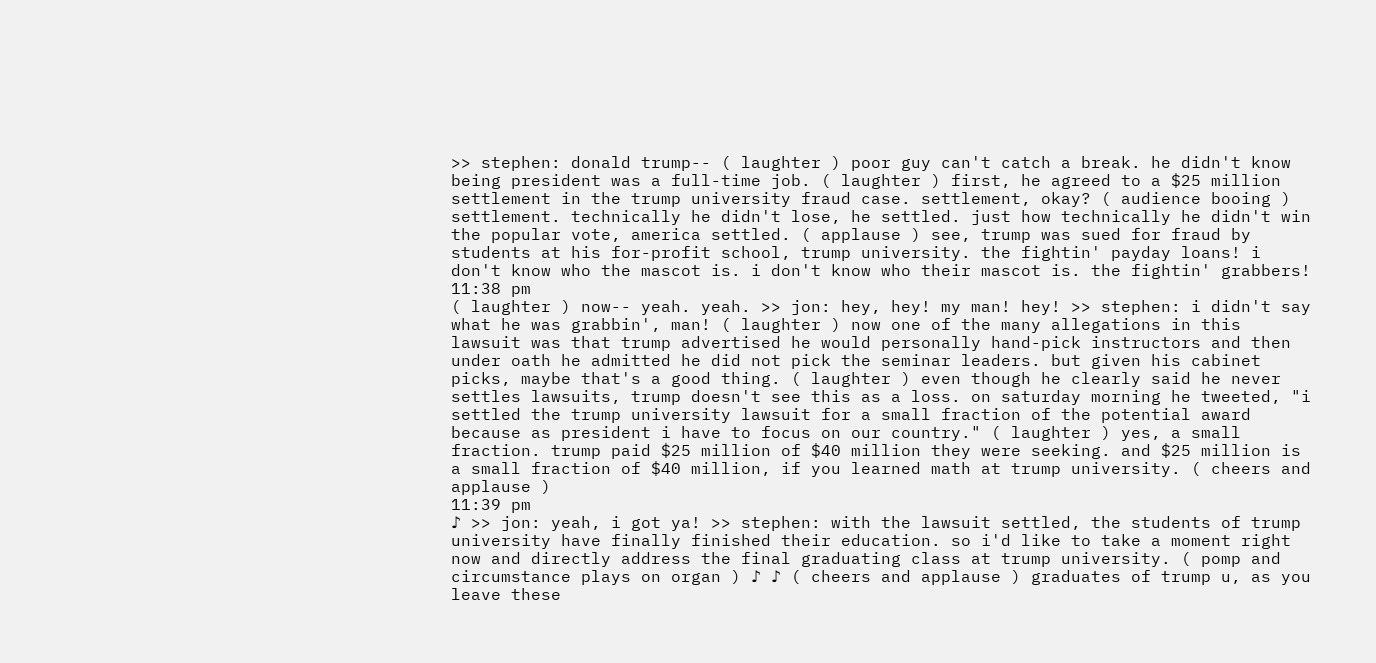>> stephen: donald trump-- ( laughter ) poor guy can't catch a break. he didn't know being president was a full-time job. ( laughter ) first, he agreed to a $25 million settlement in the trump university fraud case. settlement, okay? ( audience booing ) settlement. technically he didn't lose, he settled. just how technically he didn't win the popular vote, america settled. ( applause ) see, trump was sued for fraud by students at his for-profit school, trump university. the fightin' payday loans! i don't know who the mascot is. i don't know who their mascot is. the fightin' grabbers!
11:38 pm
( laughter ) now-- yeah. yeah. >> jon: hey, hey! my man! hey! >> stephen: i didn't say what he was grabbin', man! ( laughter ) now one of the many allegations in this lawsuit was that trump advertised he would personally hand-pick instructors and then under oath he admitted he did not pick the seminar leaders. but given his cabinet picks, maybe that's a good thing. ( laughter ) even though he clearly said he never settles lawsuits, trump doesn't see this as a loss. on saturday morning he tweeted, "i settled the trump university lawsuit for a small fraction of the potential award because as president i have to focus on our country." ( laughter ) yes, a small fraction. trump paid $25 million of $40 million they were seeking. and $25 million is a small fraction of $40 million, if you learned math at trump university. ( cheers and applause )
11:39 pm
♪ >> jon: yeah, i got ya! >> stephen: with the lawsuit settled, the students of trump university have finally finished their education. so i'd like to take a moment right now and directly address the final graduating class at trump university. ( pomp and circumstance plays on organ ) ♪ ♪ ( cheers and applause ) graduates of trump u, as you leave these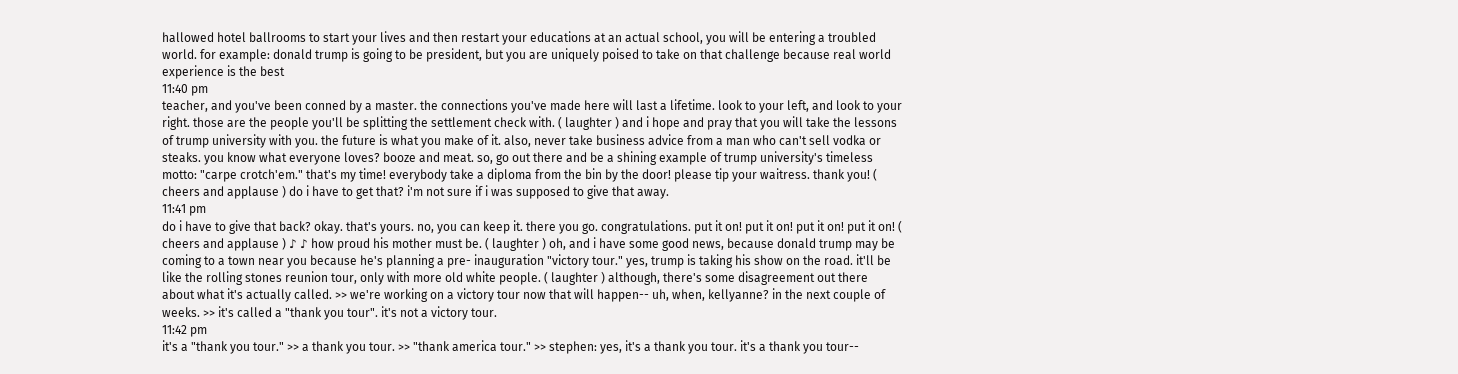hallowed hotel ballrooms to start your lives and then restart your educations at an actual school, you will be entering a troubled world. for example: donald trump is going to be president, but you are uniquely poised to take on that challenge because real world experience is the best
11:40 pm
teacher, and you've been conned by a master. the connections you've made here will last a lifetime. look to your left, and look to your right. those are the people you'll be splitting the settlement check with. ( laughter ) and i hope and pray that you will take the lessons of trump university with you. the future is what you make of it. also, never take business advice from a man who can't sell vodka or steaks. you know what everyone loves? booze and meat. so, go out there and be a shining example of trump university's timeless motto: "carpe crotch'em." that's my time! everybody take a diploma from the bin by the door! please tip your waitress. thank you! ( cheers and applause ) do i have to get that? i'm not sure if i was supposed to give that away.
11:41 pm
do i have to give that back? okay. that's yours. no, you can keep it. there you go. congratulations. put it on! put it on! put it on! put it on! ( cheers and applause ) ♪ ♪ how proud his mother must be. ( laughter ) oh, and i have some good news, because donald trump may be coming to a town near you because he's planning a pre- inauguration "victory tour." yes, trump is taking his show on the road. it'll be like the rolling stones reunion tour, only with more old white people. ( laughter ) although, there's some disagreement out there about what it's actually called. >> we're working on a victory tour now that will happen-- uh, when, kellyanne? in the next couple of weeks. >> it's called a "thank you tour". it's not a victory tour.
11:42 pm
it's a "thank you tour." >> a thank you tour. >> "thank america tour." >> stephen: yes, it's a thank you tour. it's a thank you tour--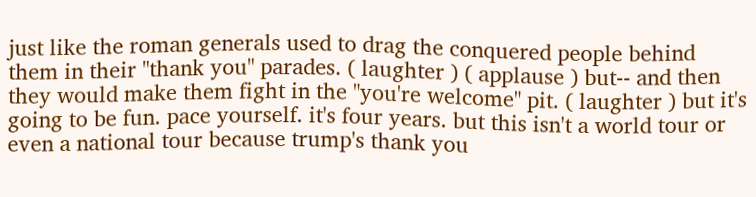just like the roman generals used to drag the conquered people behind them in their "thank you" parades. ( laughter ) ( applause ) but-- and then they would make them fight in the "you're welcome" pit. ( laughter ) but it's going to be fun. pace yourself. it's four years. but this isn't a world tour or even a national tour because trump's thank you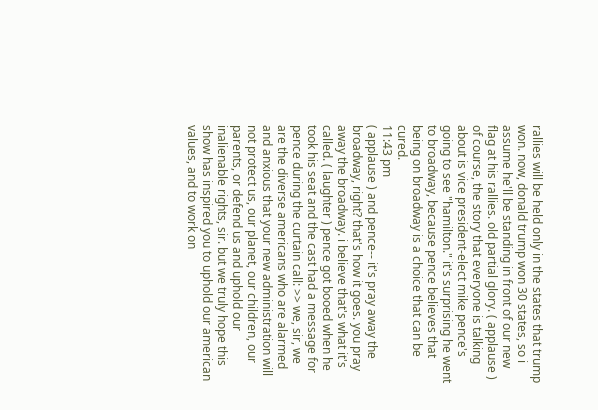rallies will be held only in the states that trump won. now, donald trump won 30 states, so i assume he'll be standing in front of our new flag at his rallies. old partial glory. ( applause ) of course, the story that everyone is talking about is vice president-elect mike pence's going to see "hamilton." it's surprising he went to broadway, because pence believes that being on broadway is a choice that can be cured.
11:43 pm
( applause ) and pence-- it's pray away the broadway, right? that's how it goes. you pray away the broadway. i believe that's what it's called. ( laughter ) pence got booed when he took his seat and the cast had a message for pence during the curtain call: >> we, sir, we are the diverse americans who are alarmed and anxious that your new administration will not protect us, our planet, our children, our parents, or defend us and uphold our inalienable rights, sir. but we truly hope this show has inspired you to uphold our american values, and to work on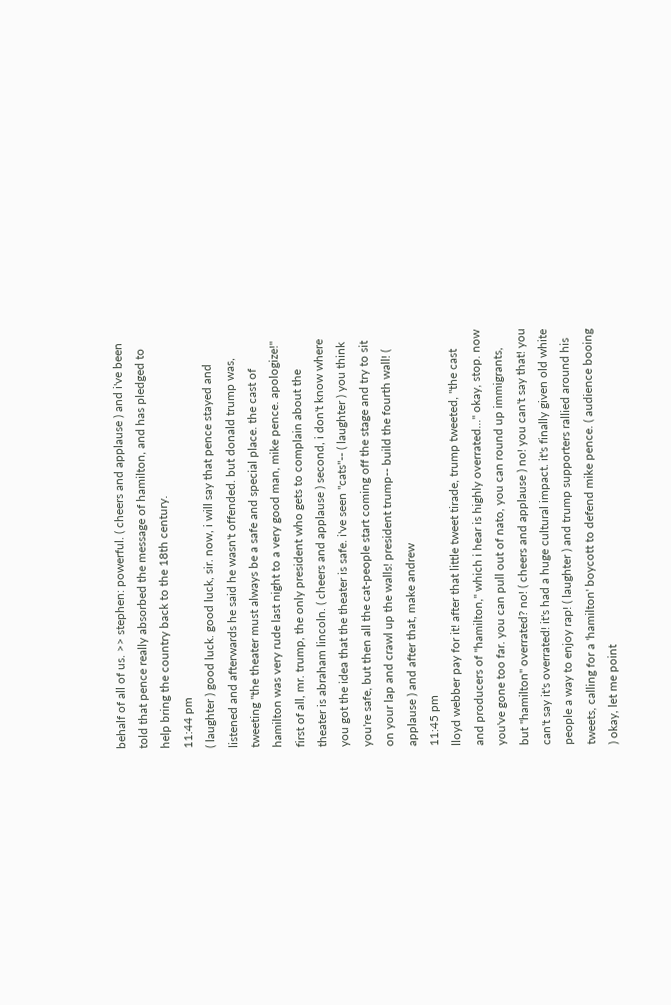behalf of all of us. >> stephen: powerful. ( cheers and applause ) and i've been told that pence really absorbed the message of hamilton, and has pledged to help bring the country back to the 18th century.
11:44 pm
( laughter ) good luck. good luck, sir. now, i will say that pence stayed and listened and afterwards he said he wasn't offended. but donald trump was, tweeting "the theater must always be a safe and special place. the cast of hamilton was very rude last night to a very good man, mike pence. apologize!" first of all, mr. trump, the only president who gets to complain about the theater is abraham lincoln. ( cheers and applause ) second, i don't know where you got the idea that the theater is safe. i've seen "cats"-- ( laughter ) you think you're safe, but then all the cat-people start coming off the stage and try to sit on your lap and crawl up the walls! president trump-- build the fourth wall! ( applause ) and after that, make andrew
11:45 pm
lloyd webber pay for it! after that little tweet tirade, trump tweeted, "the cast and producers of "hamilton," which i hear is highly overrated..." okay, stop. now you've gone too far. you can pull out of nato, you can round up immigrants, but "hamilton" overrated? no! ( cheers and applause ) no! you can't say that! you can't say it's overrated! it's had a huge cultural impact. it's finally given old white people a way to enjoy rap! ( laughter ) and trump supporters rallied around his tweets, calling for a 'hamilton' boycott to defend mike pence. ( audience booing ) okay, let me point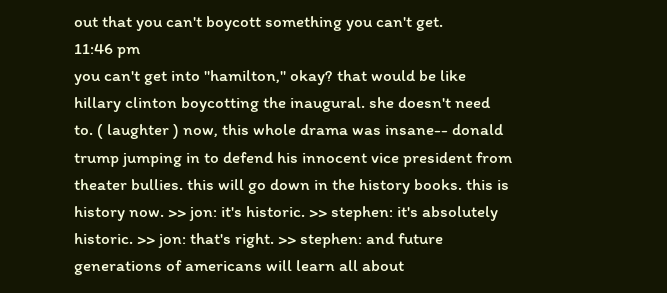out that you can't boycott something you can't get.
11:46 pm
you can't get into "hamilton," okay? that would be like hillary clinton boycotting the inaugural. she doesn't need to. ( laughter ) now, this whole drama was insane-- donald trump jumping in to defend his innocent vice president from theater bullies. this will go down in the history books. this is history now. >> jon: it's historic. >> stephen: it's absolutely historic. >> jon: that's right. >> stephen: and future generations of americans will learn all about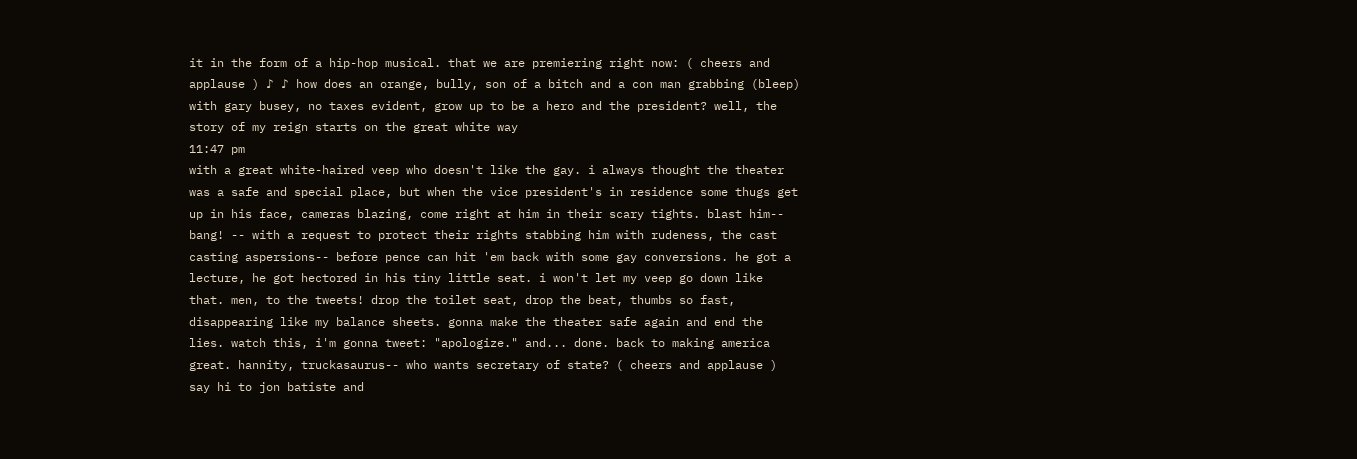it in the form of a hip-hop musical. that we are premiering right now: ( cheers and applause ) ♪ ♪ how does an orange, bully, son of a bitch and a con man grabbing (bleep) with gary busey, no taxes evident, grow up to be a hero and the president? well, the story of my reign starts on the great white way
11:47 pm
with a great white-haired veep who doesn't like the gay. i always thought the theater was a safe and special place, but when the vice president's in residence some thugs get up in his face, cameras blazing, come right at him in their scary tights. blast him-- bang! -- with a request to protect their rights stabbing him with rudeness, the cast casting aspersions-- before pence can hit 'em back with some gay conversions. he got a lecture, he got hectored in his tiny little seat. i won't let my veep go down like that. men, to the tweets! drop the toilet seat, drop the beat, thumbs so fast, disappearing like my balance sheets. gonna make the theater safe again and end the lies. watch this, i'm gonna tweet: "apologize." and... done. back to making america great. hannity, truckasaurus-- who wants secretary of state? ( cheers and applause ) say hi to jon batiste and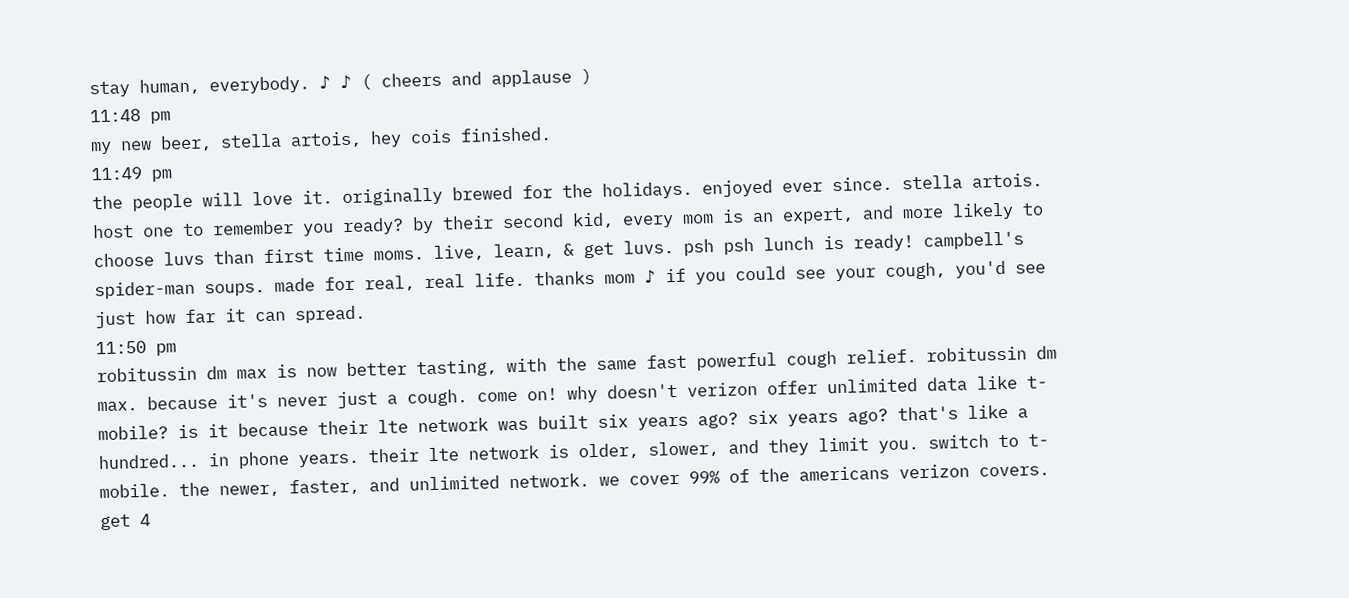stay human, everybody. ♪ ♪ ( cheers and applause )
11:48 pm
my new beer, stella artois, hey cois finished.
11:49 pm
the people will love it. originally brewed for the holidays. enjoyed ever since. stella artois. host one to remember you ready? by their second kid, every mom is an expert, and more likely to choose luvs than first time moms. live, learn, & get luvs. psh psh lunch is ready! campbell's spider-man soups. made for real, real life. thanks mom ♪ if you could see your cough, you'd see just how far it can spread.
11:50 pm
robitussin dm max is now better tasting, with the same fast powerful cough relief. robitussin dm max. because it's never just a cough. come on! why doesn't verizon offer unlimited data like t-mobile? is it because their lte network was built six years ago? six years ago? that's like a hundred... in phone years. their lte network is older, slower, and they limit you. switch to t-mobile. the newer, faster, and unlimited network. we cover 99% of the americans verizon covers. get 4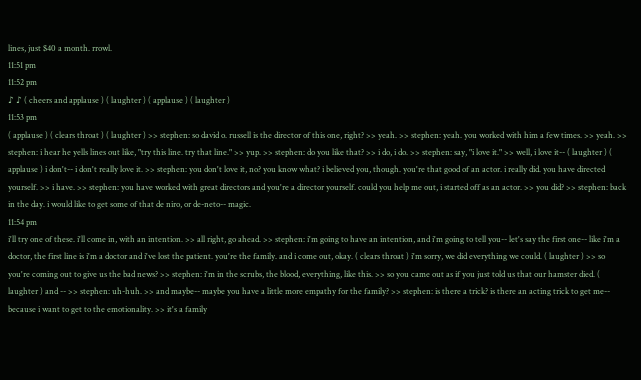lines, just $40 a month. rrowl.
11:51 pm
11:52 pm
♪ ♪ ( cheers and applause ) ( laughter ) ( applause ) ( laughter )
11:53 pm
( applause ) ( clears throat ) ( laughter ) >> stephen: so david o. russell is the director of this one, right? >> yeah. >> stephen: yeah. you worked with him a few times. >> yeah. >> stephen: i hear he yells lines out like, "try this line. try that line." >> yup. >> stephen: do you like that? >> i do, i do. >> stephen: say, "i love it." >> well, i love it-- ( laughter ) ( applause ) i don't-- i don't really love it. >> stephen: you don't love it, no? you know what? i believed you, though. you're that good of an actor. i really did. you have directed yourself. >> i have. >> stephen: you have worked with great directors and you're a director yourself. could you help me out, i started off as an actor. >> you did? >> stephen: back in the day. i would like to get some of that de niro, or de-neto-- magic.
11:54 pm
i'll try one of these. i'll come in, with an intention. >> all right, go ahead. >> stephen: i'm going to have an intention, and i'm going to tell you-- let's say the first one-- like i'm a doctor, the first line is i'm a doctor and i've lost the patient. you're the family. and i come out, okay. ( clears throat ) i'm sorry, we did everything we could. ( laughter ) >> so you're coming out to give us the bad news? >> stephen: i'm in the scrubs, the blood, everything, like this. >> so you came out as if you just told us that our hamster died. ( laughter ) and -- >> stephen: uh-huh. >> and maybe-- maybe you have a little more empathy for the family? >> stephen: is there a trick? is there an acting trick to get me-- because i want to get to the emotionality. >> it's a family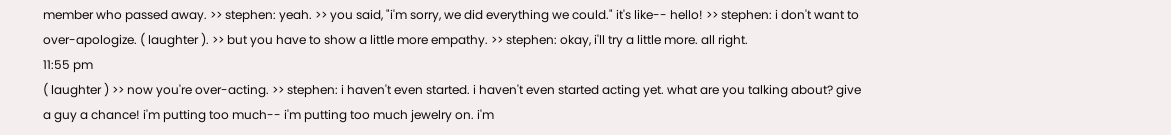member who passed away. >> stephen: yeah. >> you said, "i'm sorry, we did everything we could." it's like-- hello! >> stephen: i don't want to over-apologize. ( laughter ). >> but you have to show a little more empathy. >> stephen: okay, i'll try a little more. all right.
11:55 pm
( laughter ) >> now you're over-acting. >> stephen: i haven't even started. i haven't even started acting yet. what are you talking about? give a guy a chance! i'm putting too much-- i'm putting too much jewelry on. i'm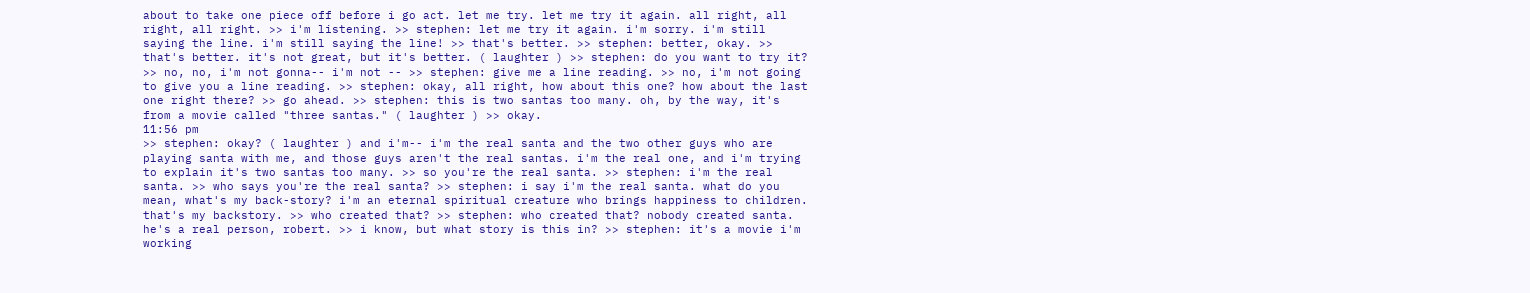about to take one piece off before i go act. let me try. let me try it again. all right, all right, all right. >> i'm listening. >> stephen: let me try it again. i'm sorry. i'm still saying the line. i'm still saying the line! >> that's better. >> stephen: better, okay. >> that's better. it's not great, but it's better. ( laughter ) >> stephen: do you want to try it? >> no, no, i'm not gonna-- i'm not -- >> stephen: give me a line reading. >> no, i'm not going to give you a line reading. >> stephen: okay, all right, how about this one? how about the last one right there? >> go ahead. >> stephen: this is two santas too many. oh, by the way, it's from a movie called "three santas." ( laughter ) >> okay.
11:56 pm
>> stephen: okay? ( laughter ) and i'm-- i'm the real santa and the two other guys who are playing santa with me, and those guys aren't the real santas. i'm the real one, and i'm trying to explain it's two santas too many. >> so you're the real santa. >> stephen: i'm the real santa. >> who says you're the real santa? >> stephen: i say i'm the real santa. what do you mean, what's my back-story? i'm an eternal spiritual creature who brings happiness to children. that's my backstory. >> who created that? >> stephen: who created that? nobody created santa. he's a real person, robert. >> i know, but what story is this in? >> stephen: it's a movie i'm working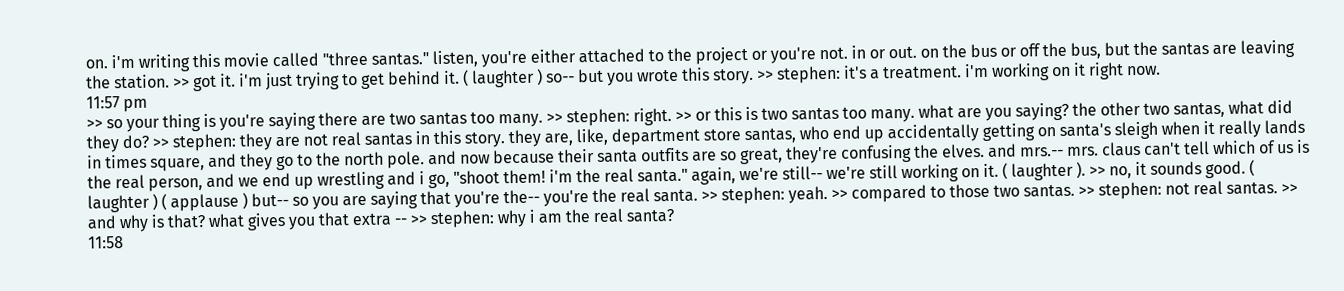on. i'm writing this movie called "three santas." listen, you're either attached to the project or you're not. in or out. on the bus or off the bus, but the santas are leaving the station. >> got it. i'm just trying to get behind it. ( laughter ) so-- but you wrote this story. >> stephen: it's a treatment. i'm working on it right now.
11:57 pm
>> so your thing is you're saying there are two santas too many. >> stephen: right. >> or this is two santas too many. what are you saying? the other two santas, what did they do? >> stephen: they are not real santas in this story. they are, like, department store santas, who end up accidentally getting on santa's sleigh when it really lands in times square, and they go to the north pole. and now because their santa outfits are so great, they're confusing the elves. and mrs.-- mrs. claus can't tell which of us is the real person, and we end up wrestling and i go, "shoot them! i'm the real santa." again, we're still-- we're still working on it. ( laughter ). >> no, it sounds good. ( laughter ) ( applause ) but-- so you are saying that you're the-- you're the real santa. >> stephen: yeah. >> compared to those two santas. >> stephen: not real santas. >> and why is that? what gives you that extra -- >> stephen: why i am the real santa?
11:58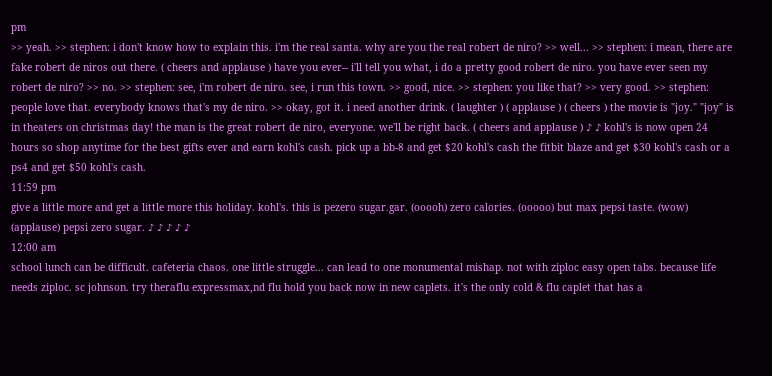pm
>> yeah. >> stephen: i don't know how to explain this. i'm the real santa. why are you the real robert de niro? >> well... >> stephen: i mean, there are fake robert de niros out there. ( cheers and applause ) have you ever-- i'll tell you what, i do a pretty good robert de niro. you have ever seen my robert de niro? >> no. >> stephen: see, i'm robert de niro. see, i run this town. >> good, nice. >> stephen: you like that? >> very good. >> stephen: people love that. everybody knows that's my de niro. >> okay, got it. i need another drink. ( laughter ) ( applause ) ( cheers ) the movie is "joy." "joy" is in theaters on christmas day! the man is the great robert de niro, everyone. we'll be right back. ( cheers and applause ) ♪ ♪ kohl's is now open 24 hours so shop anytime for the best gifts ever and earn kohl's cash. pick up a bb-8 and get $20 kohl's cash the fitbit blaze and get $30 kohl's cash or a ps4 and get $50 kohl's cash.
11:59 pm
give a little more and get a little more this holiday. kohl's. this is pezero sugar.gar. (ooooh) zero calories. (ooooo) but max pepsi taste. (wow) (applause) pepsi zero sugar. ♪ ♪ ♪ ♪ ♪
12:00 am
school lunch can be difficult. cafeteria chaos. one little struggle... can lead to one monumental mishap. not with ziploc easy open tabs. because life needs ziploc. sc johnson. try theraflu expressmax,nd flu hold you back now in new caplets. it's the only cold & flu caplet that has a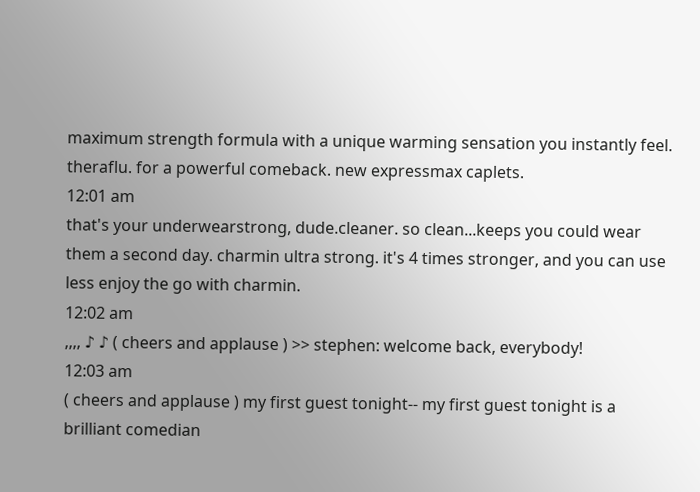maximum strength formula with a unique warming sensation you instantly feel. theraflu. for a powerful comeback. new expressmax caplets.
12:01 am
that's your underwearstrong, dude.cleaner. so clean...keeps you could wear them a second day. charmin ultra strong. it's 4 times stronger, and you can use less enjoy the go with charmin.
12:02 am
,,,, ♪ ♪ ( cheers and applause ) >> stephen: welcome back, everybody!
12:03 am
( cheers and applause ) my first guest tonight-- my first guest tonight is a brilliant comedian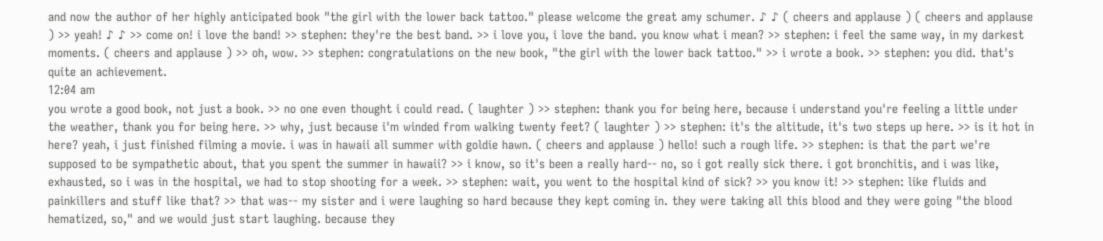and now the author of her highly anticipated book "the girl with the lower back tattoo." please welcome the great amy schumer. ♪ ♪ ( cheers and applause ) ( cheers and applause ) >> yeah! ♪ ♪ >> come on! i love the band! >> stephen: they're the best band. >> i love you, i love the band. you know what i mean? >> stephen: i feel the same way, in my darkest moments. ( cheers and applause ) >> oh, wow. >> stephen: congratulations on the new book, "the girl with the lower back tattoo." >> i wrote a book. >> stephen: you did. that's quite an achievement.
12:04 am
you wrote a good book, not just a book. >> no one even thought i could read. ( laughter ) >> stephen: thank you for being here, because i understand you're feeling a little under the weather, thank you for being here. >> why, just because i'm winded from walking twenty feet? ( laughter ) >> stephen: it's the altitude, it's two steps up here. >> is it hot in here? yeah, i just finished filming a movie. i was in hawaii all summer with goldie hawn. ( cheers and applause ) hello! such a rough life. >> stephen: is that the part we're supposed to be sympathetic about, that you spent the summer in hawaii? >> i know, so it's been a really hard-- no, so i got really sick there. i got bronchitis, and i was like, exhausted, so i was in the hospital, we had to stop shooting for a week. >> stephen: wait, you went to the hospital kind of sick? >> you know it! >> stephen: like fluids and painkillers and stuff like that? >> that was-- my sister and i were laughing so hard because they kept coming in. they were taking all this blood and they were going "the blood hematized, so," and we would just start laughing. because they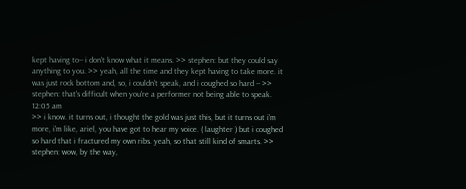kept having to-- i don't know what it means. >> stephen: but they could say anything to you. >> yeah, all the time and they kept having to take more. it was just rock bottom and, so, i couldn't speak, and i coughed so hard -- >> stephen: that's difficult when you're a performer not being able to speak.
12:05 am
>> i know. it turns out, i thought the gold was just this, but it turns out i'm more, i'm like, ariel, you have got to hear my voice. ( laughter ) but i coughed so hard that i fractured my own ribs. yeah, so that still kind of smarts. >> stephen: wow, by the way,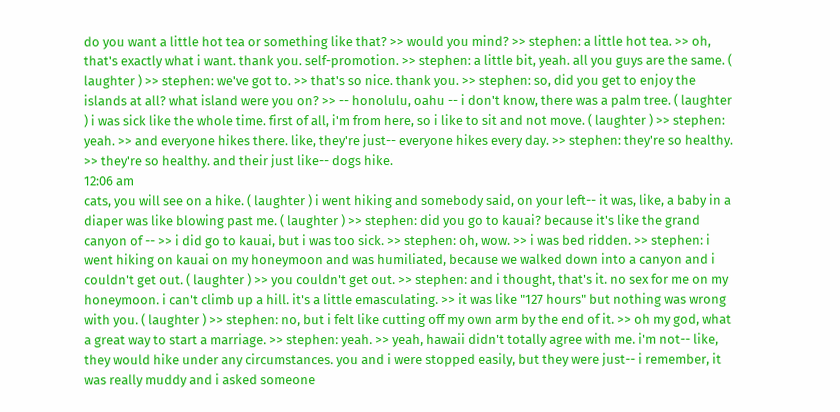do you want a little hot tea or something like that? >> would you mind? >> stephen: a little hot tea. >> oh, that's exactly what i want. thank you. self-promotion. >> stephen: a little bit, yeah. all you guys are the same. ( laughter ) >> stephen: we've got to. >> that's so nice. thank you. >> stephen: so, did you get to enjoy the islands at all? what island were you on? >> -- honolulu, oahu -- i don't know, there was a palm tree. ( laughter ) i was sick like the whole time. first of all, i'm from here, so i like to sit and not move. ( laughter ) >> stephen: yeah. >> and everyone hikes there. like, they're just-- everyone hikes every day. >> stephen: they're so healthy. >> they're so healthy. and their just like-- dogs hike.
12:06 am
cats, you will see on a hike. ( laughter ) i went hiking and somebody said, on your left-- it was, like, a baby in a diaper was like blowing past me. ( laughter ) >> stephen: did you go to kauai? because it's like the grand canyon of -- >> i did go to kauai, but i was too sick. >> stephen: oh, wow. >> i was bed ridden. >> stephen: i went hiking on kauai on my honeymoon and was humiliated, because we walked down into a canyon and i couldn't get out. ( laughter ) >> you couldn't get out. >> stephen: and i thought, that's it. no sex for me on my honeymoon. i can't climb up a hill. it's a little emasculating. >> it was like "127 hours" but nothing was wrong with you. ( laughter ) >> stephen: no, but i felt like cutting off my own arm by the end of it. >> oh my god, what a great way to start a marriage. >> stephen: yeah. >> yeah, hawaii didn't totally agree with me. i'm not-- like, they would hike under any circumstances. you and i were stopped easily, but they were just-- i remember, it was really muddy and i asked someone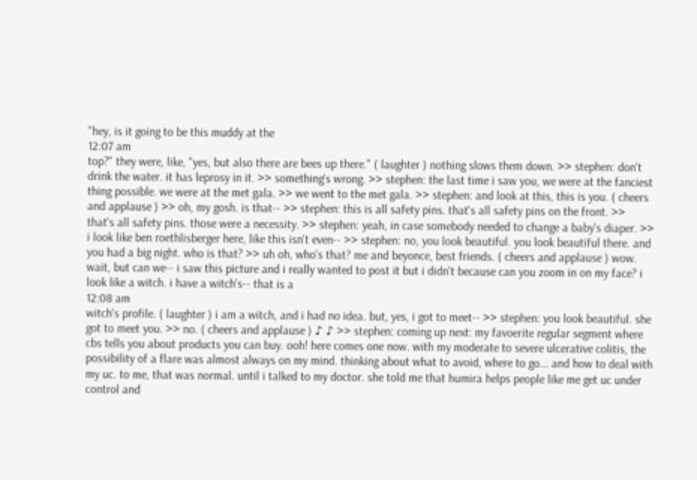"hey, is it going to be this muddy at the
12:07 am
top?" they were, like, "yes, but also there are bees up there." ( laughter ) nothing slows them down. >> stephen: don't drink the water. it has leprosy in it. >> something's wrong. >> stephen: the last time i saw you, we were at the fanciest thing possible. we were at the met gala. >> we went to the met gala. >> stephen: and look at this, this is you. ( cheers and applause ) >> oh, my gosh. is that-- >> stephen: this is all safety pins. that's all safety pins on the front. >> that's all safety pins. those were a necessity. >> stephen: yeah, in case somebody needed to change a baby's diaper. >> i look like ben roethlisberger here, like this isn't even-- >> stephen: no, you look beautiful. you look beautiful there. and you had a big night. who is that? >> uh oh, who's that? me and beyonce, best friends. ( cheers and applause ) wow. wait, but can we-- i saw this picture and i really wanted to post it but i didn't because can you zoom in on my face? i look like a witch. i have a witch's-- that is a
12:08 am
witch's profile. ( laughter ) i am a witch, and i had no idea. but, yes, i got to meet-- >> stephen: you look beautiful. she got to meet you. >> no. ( cheers and applause ) ♪ ♪ >> stephen: coming up next: my favoerite regular segment where cbs tells you about products you can buy. ooh! here comes one now. with my moderate to severe ulcerative colitis, the possibility of a flare was almost always on my mind. thinking about what to avoid, where to go... and how to deal with my uc. to me, that was normal. until i talked to my doctor. she told me that humira helps people like me get uc under control and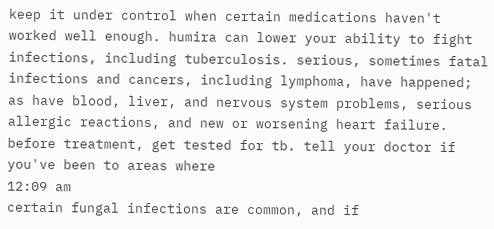keep it under control when certain medications haven't worked well enough. humira can lower your ability to fight infections, including tuberculosis. serious, sometimes fatal infections and cancers, including lymphoma, have happened; as have blood, liver, and nervous system problems, serious allergic reactions, and new or worsening heart failure. before treatment, get tested for tb. tell your doctor if you've been to areas where
12:09 am
certain fungal infections are common, and if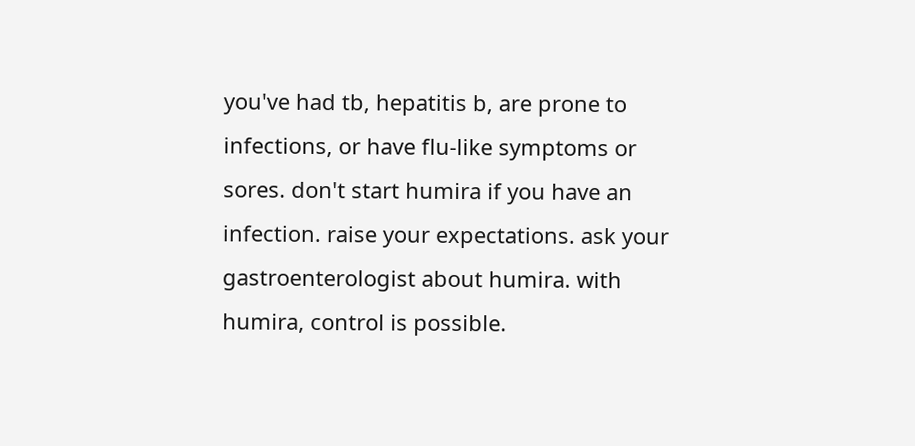you've had tb, hepatitis b, are prone to infections, or have flu-like symptoms or sores. don't start humira if you have an infection. raise your expectations. ask your gastroenterologist about humira. with humira, control is possible.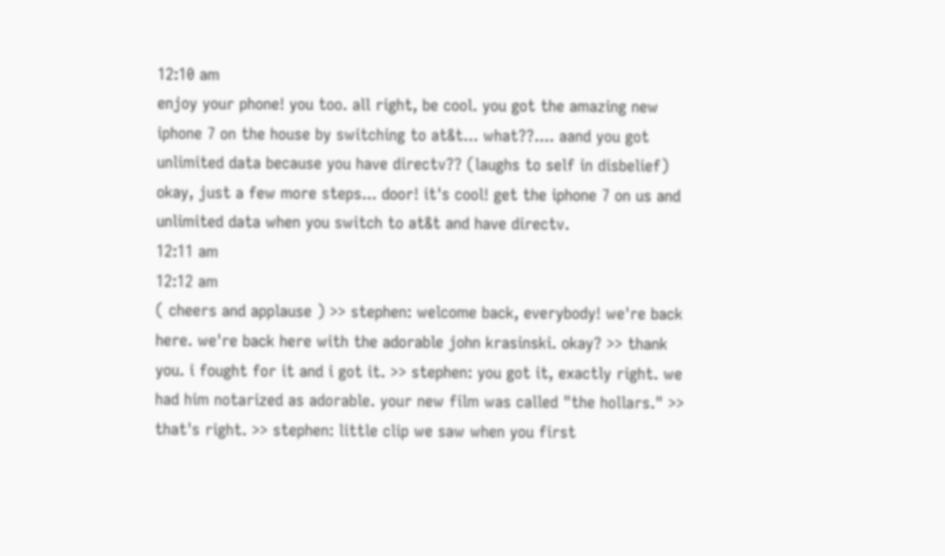12:10 am
enjoy your phone! you too. all right, be cool. you got the amazing new iphone 7 on the house by switching to at&t... what??.... aand you got unlimited data because you have directv?? (laughs to self in disbelief) okay, just a few more steps... door! it's cool! get the iphone 7 on us and unlimited data when you switch to at&t and have directv.
12:11 am
12:12 am
( cheers and applause ) >> stephen: welcome back, everybody! we're back here. we're back here with the adorable john krasinski. okay? >> thank you. i fought for it and i got it. >> stephen: you got it, exactly right. we had him notarized as adorable. your new film was called "the hollars." >> that's right. >> stephen: little clip we saw when you first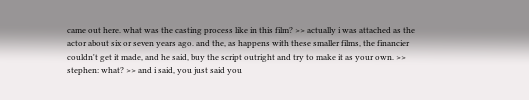came out here. what was the casting process like in this film? >> actually i was attached as the actor about six or seven years ago. and the, as happens with these smaller films, the financier couldn't get it made, and he said, buy the script outright and try to make it as your own. >> stephen: what? >> and i said, you just said you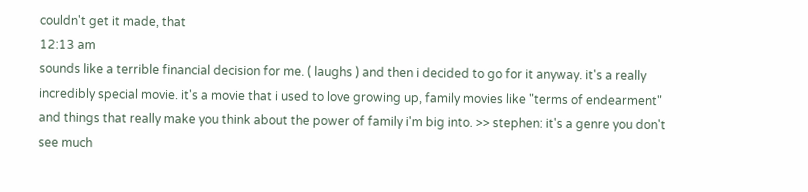couldn't get it made, that
12:13 am
sounds like a terrible financial decision for me. ( laughs ) and then i decided to go for it anyway. it's a really incredibly special movie. it's a movie that i used to love growing up, family movies like "terms of endearment" and things that really make you think about the power of family i'm big into. >> stephen: it's a genre you don't see much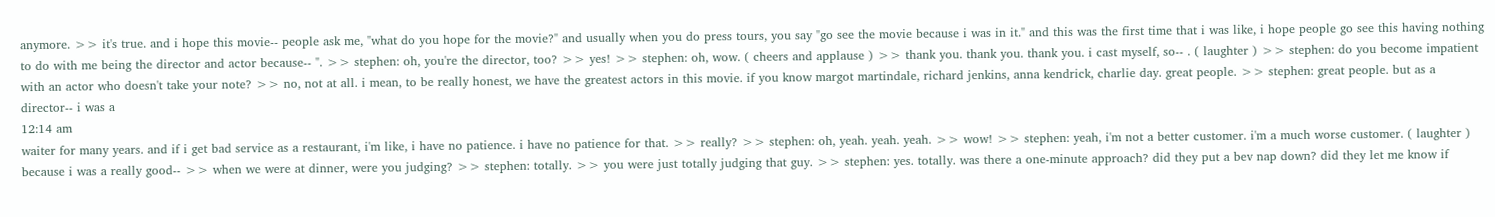anymore. >> it's true. and i hope this movie-- people ask me, "what do you hope for the movie?" and usually when you do press tours, you say "go see the movie because i was in it." and this was the first time that i was like, i hope people go see this having nothing to do with me being the director and actor because-- ". >> stephen: oh, you're the director, too? >> yes! >> stephen: oh, wow. ( cheers and applause ) >> thank you. thank you. thank you. i cast myself, so-- . ( laughter ) >> stephen: do you become impatient with an actor who doesn't take your note? >> no, not at all. i mean, to be really honest, we have the greatest actors in this movie. if you know margot martindale, richard jenkins, anna kendrick, charlie day. great people. >> stephen: great people. but as a director-- i was a
12:14 am
waiter for many years. and if i get bad service as a restaurant, i'm like, i have no patience. i have no patience for that. >> really? >> stephen: oh, yeah. yeah. yeah. >> wow! >> stephen: yeah, i'm not a better customer. i'm a much worse customer. ( laughter ) because i was a really good-- >> when we were at dinner, were you judging? >> stephen: totally. >> you were just totally judging that guy. >> stephen: yes. totally. was there a one-minute approach? did they put a bev nap down? did they let me know if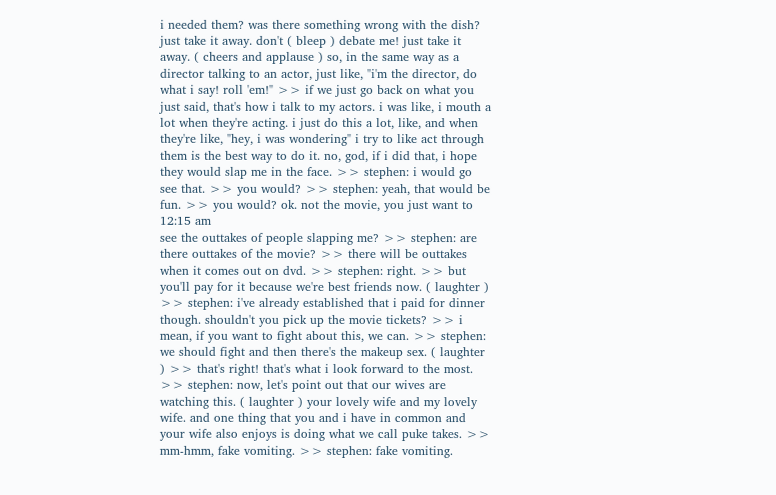i needed them? was there something wrong with the dish? just take it away. don't ( bleep ) debate me! just take it away. ( cheers and applause ) so, in the same way as a director talking to an actor, just like, "i'm the director, do what i say! roll 'em!" >> if we just go back on what you just said, that's how i talk to my actors. i was like, i mouth a lot when they're acting. i just do this a lot, like, and when they're like, "hey, i was wondering" i try to like act through them is the best way to do it. no, god, if i did that, i hope they would slap me in the face. >> stephen: i would go see that. >> you would? >> stephen: yeah, that would be fun. >> you would? ok. not the movie, you just want to
12:15 am
see the outtakes of people slapping me? >> stephen: are there outtakes of the movie? >> there will be outtakes when it comes out on dvd. >> stephen: right. >> but you'll pay for it because we're best friends now. ( laughter ) >> stephen: i've already established that i paid for dinner though. shouldn't you pick up the movie tickets? >> i mean, if you want to fight about this, we can. >> stephen: we should fight and then there's the makeup sex. ( laughter ) >> that's right! that's what i look forward to the most. >> stephen: now, let's point out that our wives are watching this. ( laughter ) your lovely wife and my lovely wife. and one thing that you and i have in common and your wife also enjoys is doing what we call puke takes. >> mm-hmm, fake vomiting. >> stephen: fake vomiting.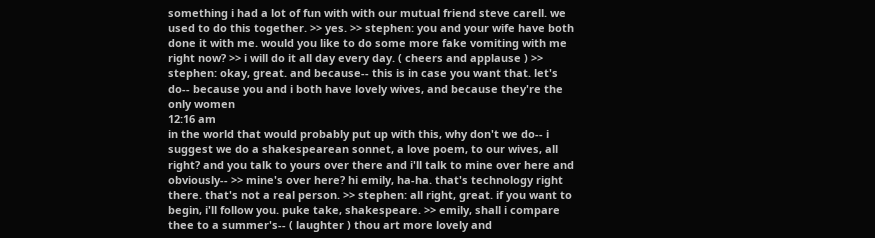something i had a lot of fun with with our mutual friend steve carell. we used to do this together. >> yes. >> stephen: you and your wife have both done it with me. would you like to do some more fake vomiting with me right now? >> i will do it all day every day. ( cheers and applause ) >> stephen: okay, great. and because-- this is in case you want that. let's do-- because you and i both have lovely wives, and because they're the only women
12:16 am
in the world that would probably put up with this, why don't we do-- i suggest we do a shakespearean sonnet, a love poem, to our wives, all right? and you talk to yours over there and i'll talk to mine over here and obviously-- >> mine's over here? hi emily, ha-ha. that's technology right there. that's not a real person. >> stephen: all right, great. if you want to begin, i'll follow you. puke take, shakespeare. >> emily, shall i compare thee to a summer's-- ( laughter ) thou art more lovely and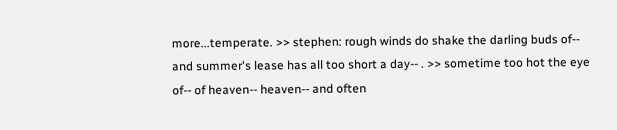more...temperate. >> stephen: rough winds do shake the darling buds of-- and summer's lease has all too short a day-- . >> sometime too hot the eye of-- of heaven-- heaven-- and often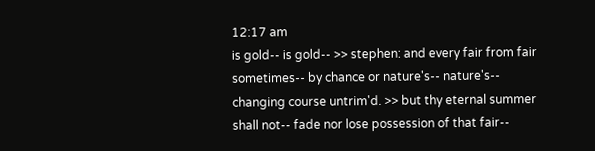12:17 am
is gold-- is gold-- >> stephen: and every fair from fair sometimes-- by chance or nature's-- nature's-- changing course untrim'd. >> but thy eternal summer shall not-- fade nor lose possession of that fair--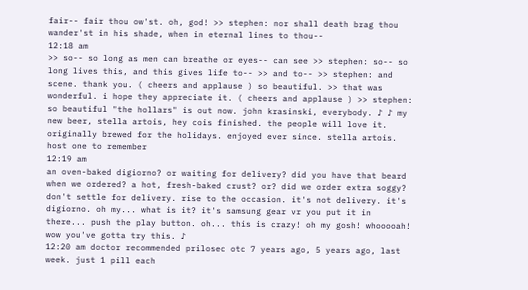fair-- fair thou ow'st. oh, god! >> stephen: nor shall death brag thou wander'st in his shade, when in eternal lines to thou--
12:18 am
>> so-- so long as men can breathe or eyes-- can see >> stephen: so-- so long lives this, and this gives life to-- >> and to-- >> stephen: and scene. thank you. ( cheers and applause ) so beautiful. >> that was wonderful. i hope they appreciate it. ( cheers and applause ) >> stephen: so beautiful "the hollars" is out now. john krasinski, everybody. ♪ ♪ my new beer, stella artois, hey cois finished. the people will love it. originally brewed for the holidays. enjoyed ever since. stella artois. host one to remember
12:19 am
an oven-baked digiorno? or waiting for delivery? did you have that beard when we ordered? a hot, fresh-baked crust? or? did we order extra soggy? don't settle for delivery. rise to the occasion. it's not delivery. it's digiorno. oh my... what is it? it's samsung gear vr you put it in there... push the play button. oh... this is crazy! oh my gosh! whooooah! wow you've gotta try this. ♪
12:20 am doctor recommended prilosec otc 7 years ago, 5 years ago, last week. just 1 pill each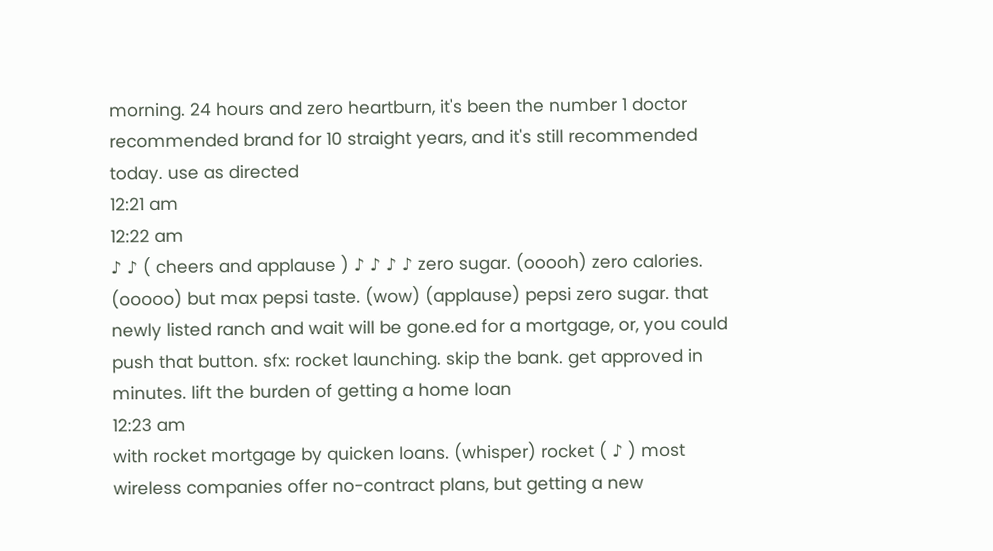morning. 24 hours and zero heartburn, it's been the number 1 doctor recommended brand for 10 straight years, and it's still recommended today. use as directed
12:21 am
12:22 am
♪ ♪ ( cheers and applause ) ♪ ♪ ♪ ♪ zero sugar. (ooooh) zero calories. (ooooo) but max pepsi taste. (wow) (applause) pepsi zero sugar. that newly listed ranch and wait will be gone.ed for a mortgage, or, you could push that button. sfx: rocket launching. skip the bank. get approved in minutes. lift the burden of getting a home loan
12:23 am
with rocket mortgage by quicken loans. (whisper) rocket ( ♪ ) most wireless companies offer no-contract plans, but getting a new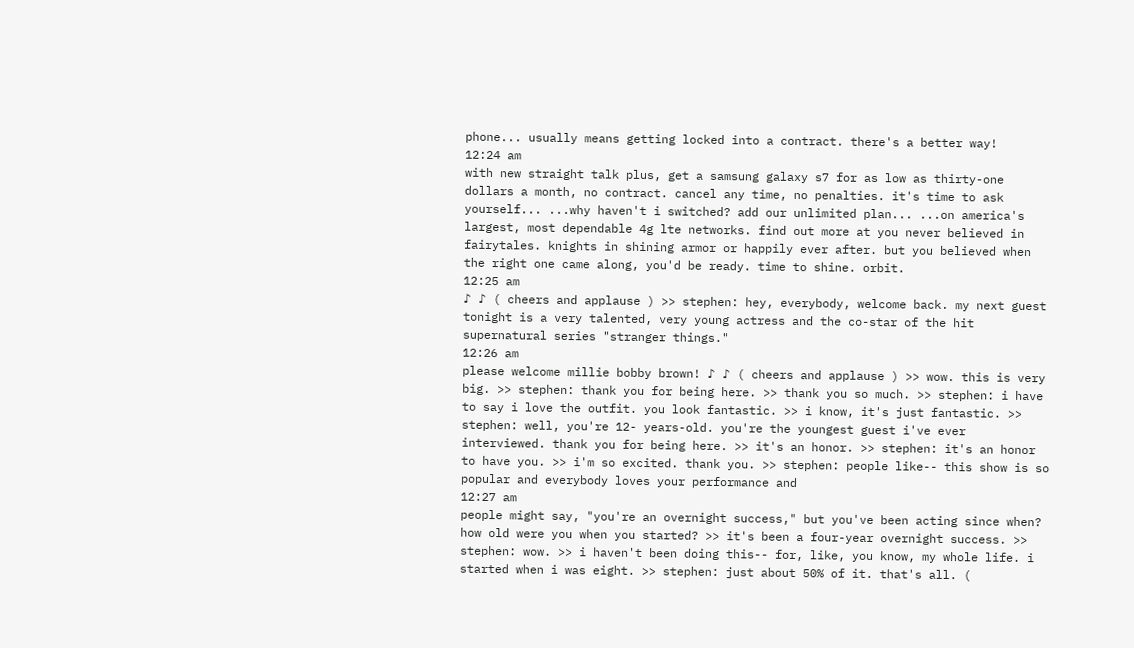phone... usually means getting locked into a contract. there's a better way!
12:24 am
with new straight talk plus, get a samsung galaxy s7 for as low as thirty-one dollars a month, no contract. cancel any time, no penalties. it's time to ask yourself... ...why haven't i switched? add our unlimited plan... ...on america's largest, most dependable 4g lte networks. find out more at you never believed in fairytales. knights in shining armor or happily ever after. but you believed when the right one came along, you'd be ready. time to shine. orbit.
12:25 am
♪ ♪ ( cheers and applause ) >> stephen: hey, everybody, welcome back. my next guest tonight is a very talented, very young actress and the co-star of the hit supernatural series "stranger things."
12:26 am
please welcome millie bobby brown! ♪ ♪ ( cheers and applause ) >> wow. this is very big. >> stephen: thank you for being here. >> thank you so much. >> stephen: i have to say i love the outfit. you look fantastic. >> i know, it's just fantastic. >> stephen: well, you're 12- years-old. you're the youngest guest i've ever interviewed. thank you for being here. >> it's an honor. >> stephen: it's an honor to have you. >> i'm so excited. thank you. >> stephen: people like-- this show is so popular and everybody loves your performance and
12:27 am
people might say, "you're an overnight success," but you've been acting since when? how old were you when you started? >> it's been a four-year overnight success. >> stephen: wow. >> i haven't been doing this-- for, like, you know, my whole life. i started when i was eight. >> stephen: just about 50% of it. that's all. (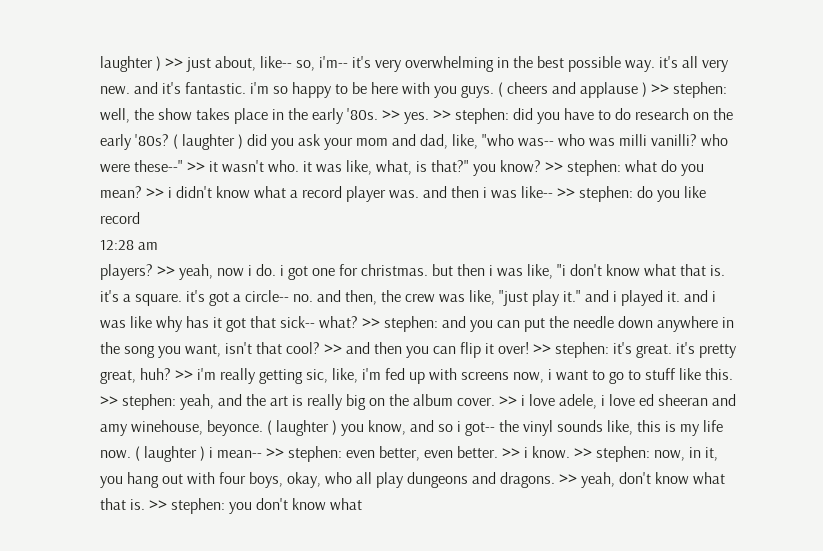laughter ) >> just about, like-- so, i'm-- it's very overwhelming in the best possible way. it's all very new. and it's fantastic. i'm so happy to be here with you guys. ( cheers and applause ) >> stephen: well, the show takes place in the early '80s. >> yes. >> stephen: did you have to do research on the early '80s? ( laughter ) did you ask your mom and dad, like, "who was-- who was milli vanilli? who were these--" >> it wasn't who. it was like, what, is that?" you know? >> stephen: what do you mean? >> i didn't know what a record player was. and then i was like-- >> stephen: do you like record
12:28 am
players? >> yeah, now i do. i got one for christmas. but then i was like, "i don't know what that is. it's a square. it's got a circle-- no. and then, the crew was like, "just play it." and i played it. and i was like why has it got that sick-- what? >> stephen: and you can put the needle down anywhere in the song you want, isn't that cool? >> and then you can flip it over! >> stephen: it's great. it's pretty great, huh? >> i'm really getting sic, like, i'm fed up with screens now, i want to go to stuff like this. >> stephen: yeah, and the art is really big on the album cover. >> i love adele, i love ed sheeran and amy winehouse, beyonce. ( laughter ) you know, and so i got-- the vinyl sounds like, this is my life now. ( laughter ) i mean-- >> stephen: even better, even better. >> i know. >> stephen: now, in it, you hang out with four boys, okay, who all play dungeons and dragons. >> yeah, don't know what that is. >> stephen: you don't know what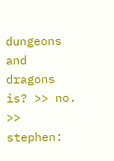dungeons and dragons is? >> no. >> stephen: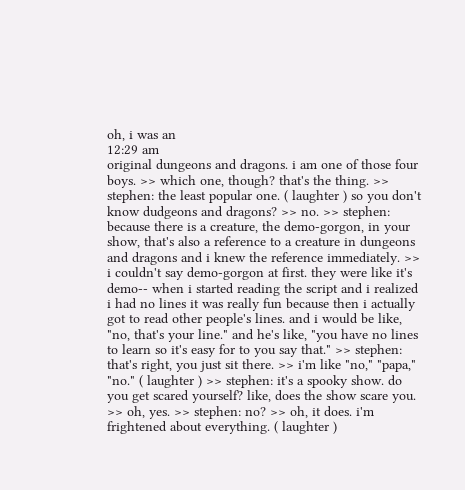oh, i was an
12:29 am
original dungeons and dragons. i am one of those four boys. >> which one, though? that's the thing. >> stephen: the least popular one. ( laughter ) so you don't know dudgeons and dragons? >> no. >> stephen: because there is a creature, the demo-gorgon, in your show, that's also a reference to a creature in dungeons and dragons and i knew the reference immediately. >> i couldn't say demo-gorgon at first. they were like it's demo-- when i started reading the script and i realized i had no lines it was really fun because then i actually got to read other people's lines. and i would be like, "no, that's your line." and he's like, "you have no lines to learn so it's easy for to you say that." >> stephen: that's right, you just sit there. >> i'm like "no," "papa," "no." ( laughter ) >> stephen: it's a spooky show. do you get scared yourself? like, does the show scare you. >> oh, yes. >> stephen: no? >> oh, it does. i'm frightened about everything. ( laughter )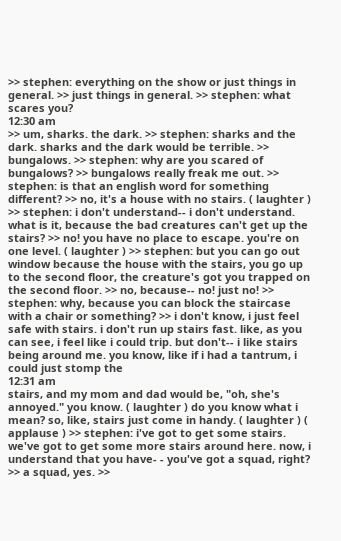>> stephen: everything on the show or just things in general. >> just things in general. >> stephen: what scares you?
12:30 am
>> um, sharks. the dark. >> stephen: sharks and the dark. sharks and the dark would be terrible. >> bungalows. >> stephen: why are you scared of bungalows? >> bungalows really freak me out. >> stephen: is that an english word for something different? >> no, it's a house with no stairs. ( laughter ) >> stephen: i don't understand-- i don't understand. what is it, because the bad creatures can't get up the stairs? >> no! you have no place to escape. you're on one level. ( laughter ) >> stephen: but you can go out window because the house with the stairs, you go up to the second floor, the creature's got you trapped on the second floor. >> no, because-- no! just no! >> stephen: why, because you can block the staircase with a chair or something? >> i don't know, i just feel safe with stairs. i don't run up stairs fast. like, as you can see, i feel like i could trip. but don't-- i like stairs being around me. you know, like if i had a tantrum, i could just stomp the
12:31 am
stairs, and my mom and dad would be, "oh, she's annoyed." you know. ( laughter ) do you know what i mean? so, like, stairs just come in handy. ( laughter ) ( applause ) >> stephen: i've got to get some stairs. we've got to get some more stairs around here. now, i understand that you have- - you've got a squad, right? >> a squad, yes. >>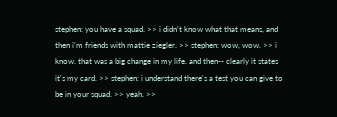stephen: you have a squad. >> i didn't know what that means, and then i'm friends with mattie ziegler. >> stephen: wow, wow. >> i know. that was a big change in my life. and then-- clearly it states it's my card. >> stephen: i understand there's a test you can give to be in your squad. >> yeah. >>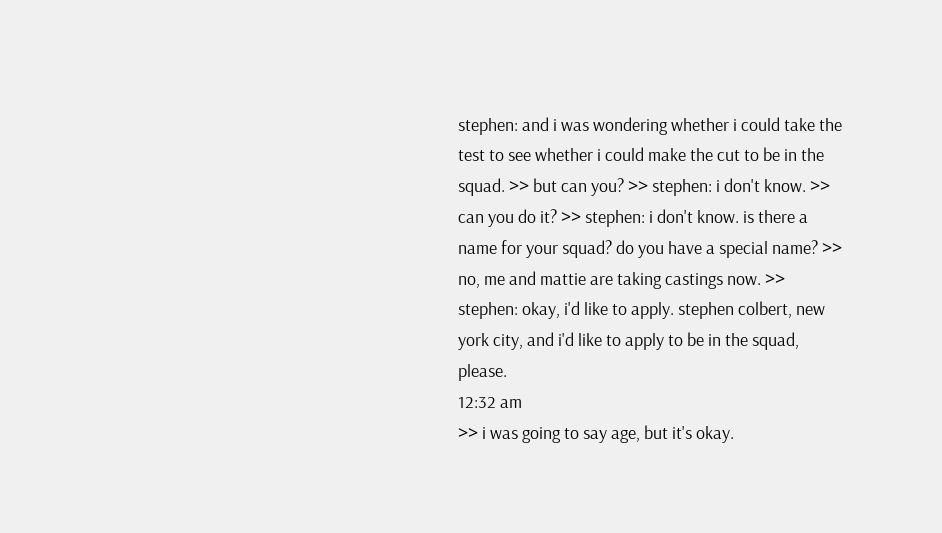stephen: and i was wondering whether i could take the test to see whether i could make the cut to be in the squad. >> but can you? >> stephen: i don't know. >> can you do it? >> stephen: i don't know. is there a name for your squad? do you have a special name? >> no, me and mattie are taking castings now. >> stephen: okay, i'd like to apply. stephen colbert, new york city, and i'd like to apply to be in the squad, please.
12:32 am
>> i was going to say age, but it's okay.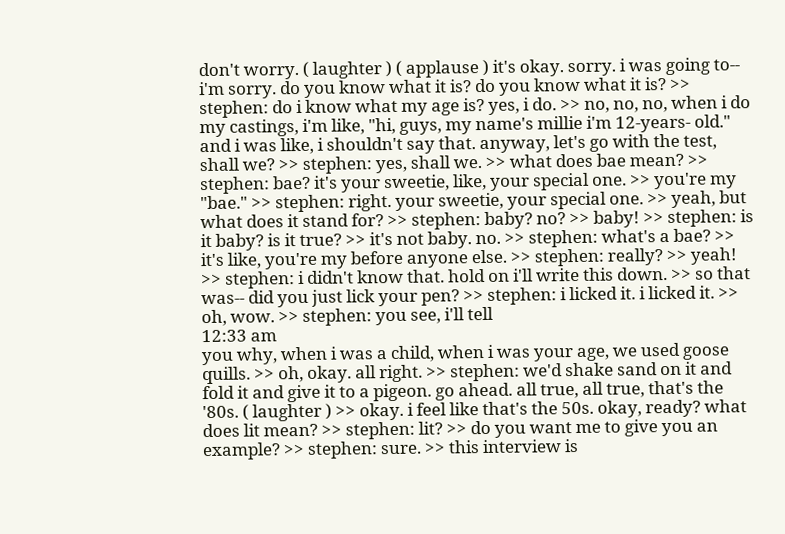don't worry. ( laughter ) ( applause ) it's okay. sorry. i was going to-- i'm sorry. do you know what it is? do you know what it is? >> stephen: do i know what my age is? yes, i do. >> no, no, no, when i do my castings, i'm like, "hi, guys, my name's millie i'm 12-years- old." and i was like, i shouldn't say that. anyway, let's go with the test, shall we? >> stephen: yes, shall we. >> what does bae mean? >> stephen: bae? it's your sweetie, like, your special one. >> you're my "bae." >> stephen: right. your sweetie, your special one. >> yeah, but what does it stand for? >> stephen: baby? no? >> baby! >> stephen: is it baby? is it true? >> it's not baby. no. >> stephen: what's a bae? >> it's like, you're my before anyone else. >> stephen: really? >> yeah! >> stephen: i didn't know that. hold on i'll write this down. >> so that was-- did you just lick your pen? >> stephen: i licked it. i licked it. >> oh, wow. >> stephen: you see, i'll tell
12:33 am
you why, when i was a child, when i was your age, we used goose quills. >> oh, okay. all right. >> stephen: we'd shake sand on it and fold it and give it to a pigeon. go ahead. all true, all true, that's the '80s. ( laughter ) >> okay. i feel like that's the 50s. okay, ready? what does lit mean? >> stephen: lit? >> do you want me to give you an example? >> stephen: sure. >> this interview is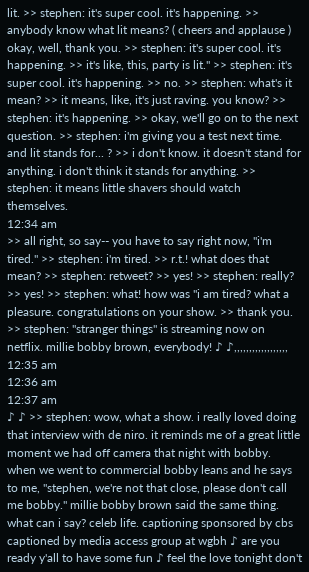lit. >> stephen: it's super cool. it's happening. >> anybody know what lit means? ( cheers and applause ) okay, well, thank you. >> stephen: it's super cool. it's happening. >> it's like, this, party is lit." >> stephen: it's super cool. it's happening. >> no. >> stephen: what's it mean? >> it means, like, it's just raving. you know? >> stephen: it's happening. >> okay, we'll go on to the next question. >> stephen: i'm giving you a test next time. and lit stands for... ? >> i don't know. it doesn't stand for anything. i don't think it stands for anything. >> stephen: it means little shavers should watch themselves.
12:34 am
>> all right, so say-- you have to say right now, "i'm tired." >> stephen: i'm tired. >> r.t.! what does that mean? >> stephen: retweet? >> yes! >> stephen: really? >> yes! >> stephen: what! how was "i am tired? what a pleasure. congratulations on your show. >> thank you. >> stephen: "stranger things" is streaming now on netflix. millie bobby brown, everybody! ♪ ♪,,,,,,,,,,,,,,,,,,
12:35 am
12:36 am
12:37 am
♪ ♪ >> stephen: wow, what a show. i really loved doing that interview with de niro. it reminds me of a great little moment we had off camera that night with bobby. when we went to commercial bobby leans and he says to me, "stephen, we're not that close, please don't call me bobby." millie bobby brown said the same thing. what can i say? celeb life. captioning sponsored by cbs captioned by media access group at wgbh ♪ are you ready y'all to have some fun ♪ feel the love tonight don't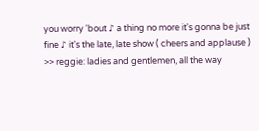you worry 'bout ♪ a thing no more it's gonna be just fine ♪ it's the late, late show ( cheers and applause ) >> reggie: ladies and gentlemen, all the way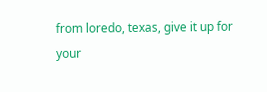from loredo, texas, give it up for your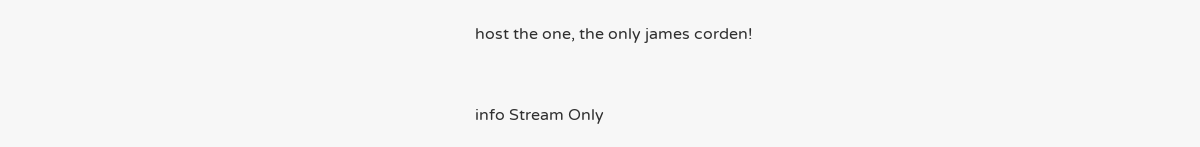host the one, the only james corden!


info Stream Only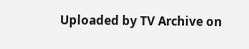Uploaded by TV Archive on